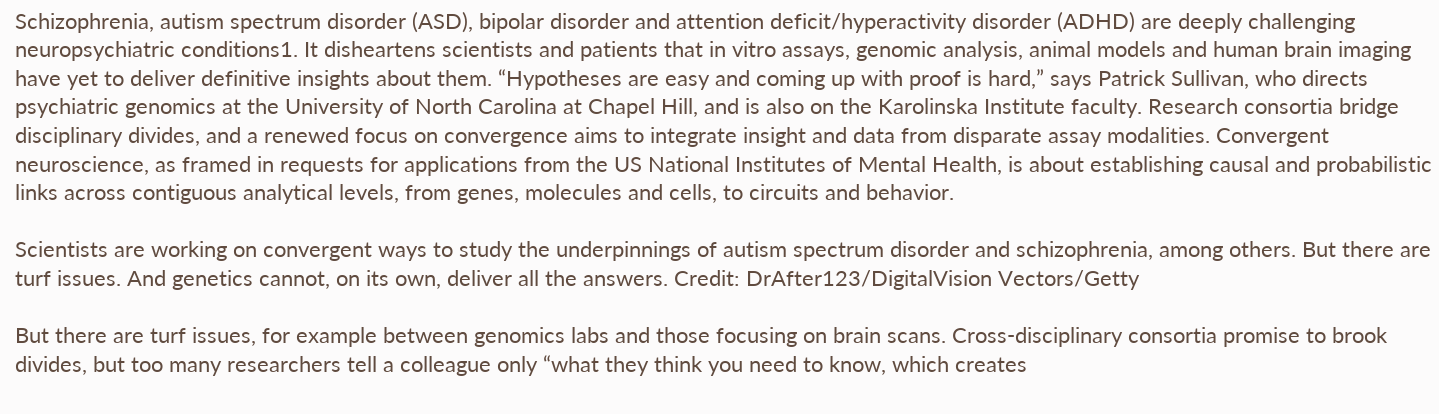Schizophrenia, autism spectrum disorder (ASD), bipolar disorder and attention deficit/hyperactivity disorder (ADHD) are deeply challenging neuropsychiatric conditions1. It disheartens scientists and patients that in vitro assays, genomic analysis, animal models and human brain imaging have yet to deliver definitive insights about them. “Hypotheses are easy and coming up with proof is hard,” says Patrick Sullivan, who directs psychiatric genomics at the University of North Carolina at Chapel Hill, and is also on the Karolinska Institute faculty. Research consortia bridge disciplinary divides, and a renewed focus on convergence aims to integrate insight and data from disparate assay modalities. Convergent neuroscience, as framed in requests for applications from the US National Institutes of Mental Health, is about establishing causal and probabilistic links across contiguous analytical levels, from genes, molecules and cells, to circuits and behavior.

Scientists are working on convergent ways to study the underpinnings of autism spectrum disorder and schizophrenia, among others. But there are turf issues. And genetics cannot, on its own, deliver all the answers. Credit: DrAfter123/DigitalVision Vectors/Getty

But there are turf issues, for example between genomics labs and those focusing on brain scans. Cross-disciplinary consortia promise to brook divides, but too many researchers tell a colleague only “what they think you need to know, which creates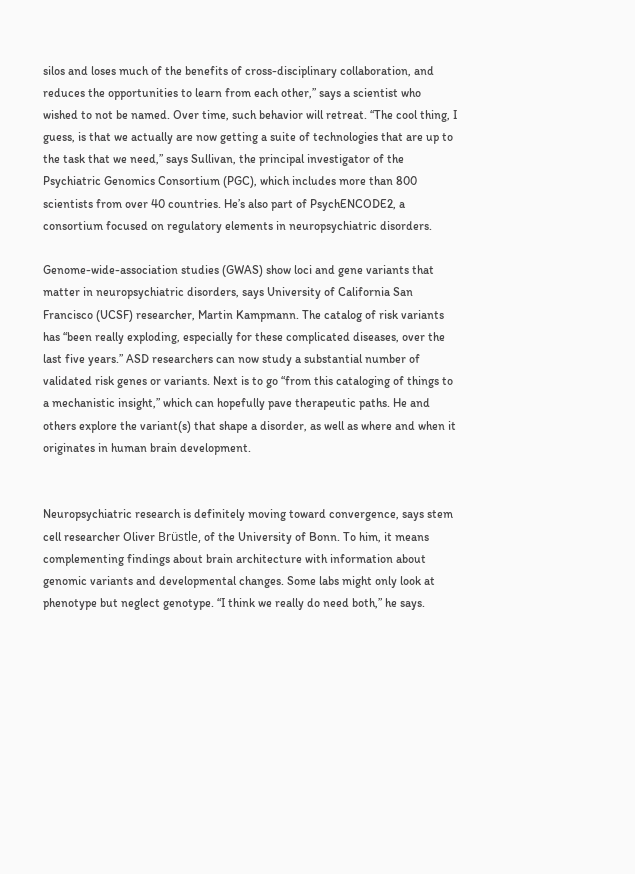silos and loses much of the benefits of cross-disciplinary collaboration, and reduces the opportunities to learn from each other,” says a scientist who wished to not be named. Over time, such behavior will retreat. “The cool thing, I guess, is that we actually are now getting a suite of technologies that are up to the task that we need,” says Sullivan, the principal investigator of the Psychiatric Genomics Consortium (PGC), which includes more than 800 scientists from over 40 countries. He’s also part of PsychENCODE2, a consortium focused on regulatory elements in neuropsychiatric disorders.

Genome-wide-association studies (GWAS) show loci and gene variants that matter in neuropsychiatric disorders, says University of California San Francisco (UCSF) researcher, Martin Kampmann. The catalog of risk variants has “been really exploding, especially for these complicated diseases, over the last five years.” ASD researchers can now study a substantial number of validated risk genes or variants. Next is to go “from this cataloging of things to a mechanistic insight,” which can hopefully pave therapeutic paths. He and others explore the variant(s) that shape a disorder, as well as where and when it originates in human brain development.


Neuropsychiatric research is definitely moving toward convergence, says stem cell researcher Oliver Brüstle, of the University of Bonn. To him, it means complementing findings about brain architecture with information about genomic variants and developmental changes. Some labs might only look at phenotype but neglect genotype. “I think we really do need both,” he says.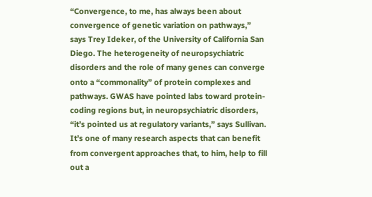“Convergence, to me, has always been about convergence of genetic variation on pathways,” says Trey Ideker, of the University of California San Diego. The heterogeneity of neuropsychiatric disorders and the role of many genes can converge onto a “commonality” of protein complexes and pathways. GWAS have pointed labs toward protein-coding regions but, in neuropsychiatric disorders, “it’s pointed us at regulatory variants,” says Sullivan. It’s one of many research aspects that can benefit from convergent approaches that, to him, help to fill out a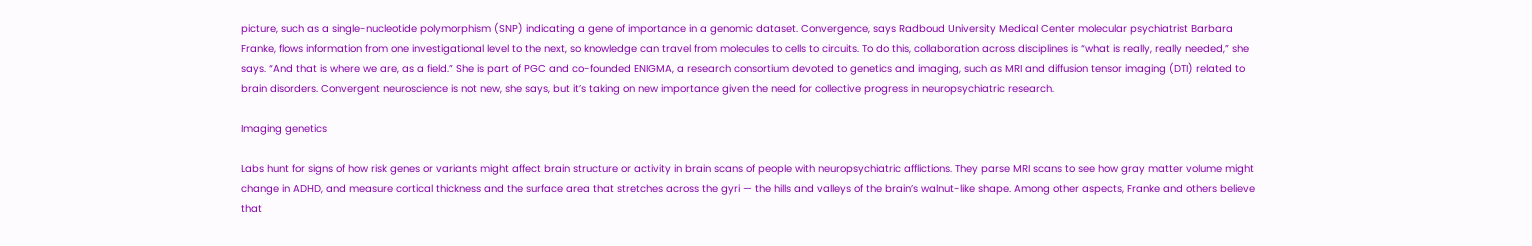picture, such as a single-nucleotide polymorphism (SNP) indicating a gene of importance in a genomic dataset. Convergence, says Radboud University Medical Center molecular psychiatrist Barbara Franke, flows information from one investigational level to the next, so knowledge can travel from molecules to cells to circuits. To do this, collaboration across disciplines is “what is really, really needed,” she says. “And that is where we are, as a field.” She is part of PGC and co-founded ENIGMA, a research consortium devoted to genetics and imaging, such as MRI and diffusion tensor imaging (DTI) related to brain disorders. Convergent neuroscience is not new, she says, but it’s taking on new importance given the need for collective progress in neuropsychiatric research.

Imaging genetics

Labs hunt for signs of how risk genes or variants might affect brain structure or activity in brain scans of people with neuropsychiatric afflictions. They parse MRI scans to see how gray matter volume might change in ADHD, and measure cortical thickness and the surface area that stretches across the gyri — the hills and valleys of the brain’s walnut-like shape. Among other aspects, Franke and others believe that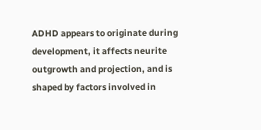ADHD appears to originate during development, it affects neurite outgrowth and projection, and is shaped by factors involved in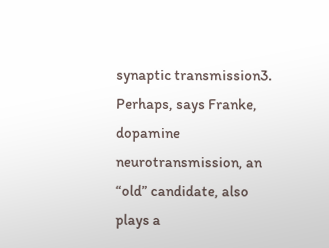synaptic transmission3. Perhaps, says Franke, dopamine neurotransmission, an “old” candidate, also plays a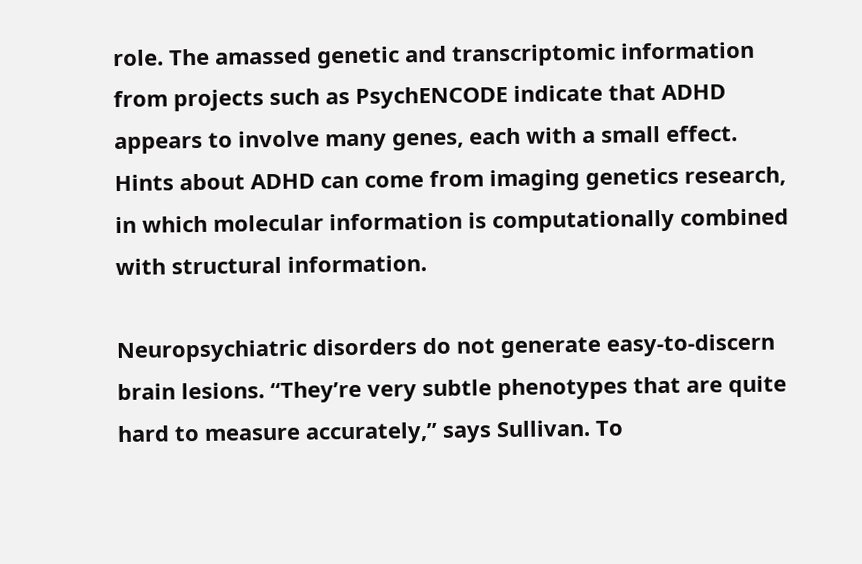role. The amassed genetic and transcriptomic information from projects such as PsychENCODE indicate that ADHD appears to involve many genes, each with a small effect. Hints about ADHD can come from imaging genetics research, in which molecular information is computationally combined with structural information.

Neuropsychiatric disorders do not generate easy-to-discern brain lesions. “They’re very subtle phenotypes that are quite hard to measure accurately,” says Sullivan. To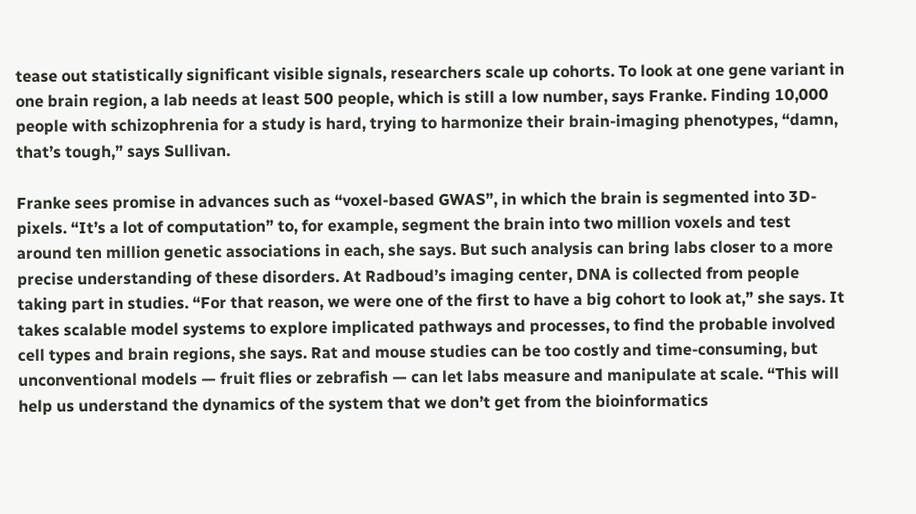tease out statistically significant visible signals, researchers scale up cohorts. To look at one gene variant in one brain region, a lab needs at least 500 people, which is still a low number, says Franke. Finding 10,000 people with schizophrenia for a study is hard, trying to harmonize their brain-imaging phenotypes, “damn, that’s tough,” says Sullivan.

Franke sees promise in advances such as “voxel-based GWAS”, in which the brain is segmented into 3D-pixels. “It’s a lot of computation” to, for example, segment the brain into two million voxels and test around ten million genetic associations in each, she says. But such analysis can bring labs closer to a more precise understanding of these disorders. At Radboud’s imaging center, DNA is collected from people taking part in studies. “For that reason, we were one of the first to have a big cohort to look at,” she says. It takes scalable model systems to explore implicated pathways and processes, to find the probable involved cell types and brain regions, she says. Rat and mouse studies can be too costly and time-consuming, but unconventional models — fruit flies or zebrafish — can let labs measure and manipulate at scale. “This will help us understand the dynamics of the system that we don’t get from the bioinformatics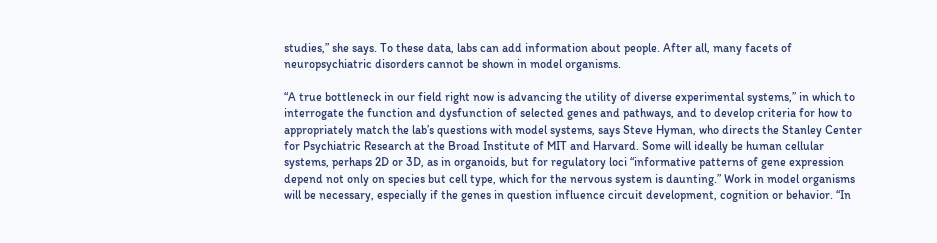studies,” she says. To these data, labs can add information about people. After all, many facets of neuropsychiatric disorders cannot be shown in model organisms.

“A true bottleneck in our field right now is advancing the utility of diverse experimental systems,” in which to interrogate the function and dysfunction of selected genes and pathways, and to develop criteria for how to appropriately match the lab’s questions with model systems, says Steve Hyman, who directs the Stanley Center for Psychiatric Research at the Broad Institute of MIT and Harvard. Some will ideally be human cellular systems, perhaps 2D or 3D, as in organoids, but for regulatory loci “informative patterns of gene expression depend not only on species but cell type, which for the nervous system is daunting.” Work in model organisms will be necessary, especially if the genes in question influence circuit development, cognition or behavior. “In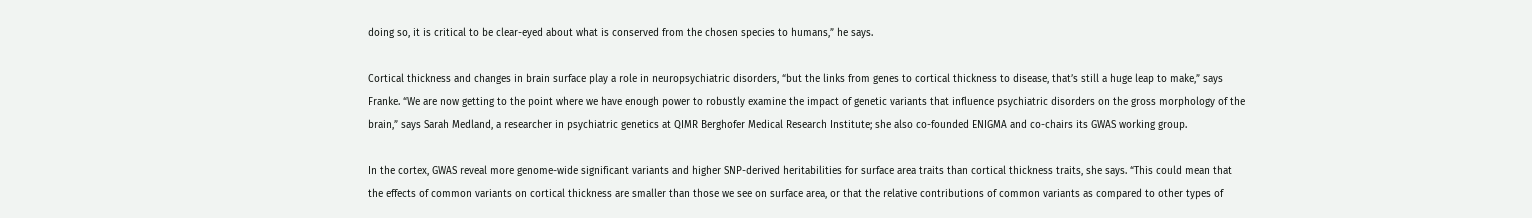doing so, it is critical to be clear-eyed about what is conserved from the chosen species to humans,” he says.

Cortical thickness and changes in brain surface play a role in neuropsychiatric disorders, “but the links from genes to cortical thickness to disease, that’s still a huge leap to make,” says Franke. “We are now getting to the point where we have enough power to robustly examine the impact of genetic variants that influence psychiatric disorders on the gross morphology of the brain,” says Sarah Medland, a researcher in psychiatric genetics at QIMR Berghofer Medical Research Institute; she also co-founded ENIGMA and co-chairs its GWAS working group.

In the cortex, GWAS reveal more genome-wide significant variants and higher SNP-derived heritabilities for surface area traits than cortical thickness traits, she says. “This could mean that the effects of common variants on cortical thickness are smaller than those we see on surface area, or that the relative contributions of common variants as compared to other types of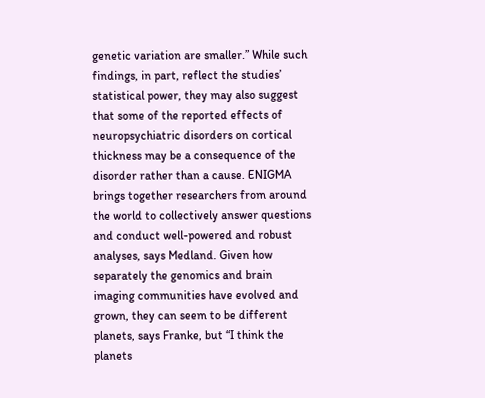genetic variation are smaller.” While such findings, in part, reflect the studies’ statistical power, they may also suggest that some of the reported effects of neuropsychiatric disorders on cortical thickness may be a consequence of the disorder rather than a cause. ENIGMA brings together researchers from around the world to collectively answer questions and conduct well-powered and robust analyses, says Medland. Given how separately the genomics and brain imaging communities have evolved and grown, they can seem to be different planets, says Franke, but “I think the planets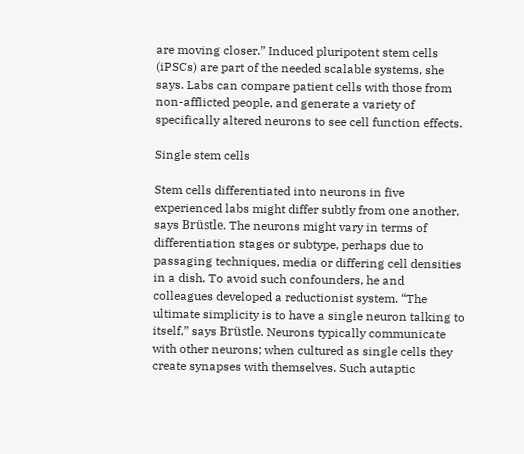are moving closer.” Induced pluripotent stem cells (iPSCs) are part of the needed scalable systems, she says. Labs can compare patient cells with those from non-afflicted people, and generate a variety of specifically altered neurons to see cell function effects.

Single stem cells

Stem cells differentiated into neurons in five experienced labs might differ subtly from one another, says Brüstle. The neurons might vary in terms of differentiation stages or subtype, perhaps due to passaging techniques, media or differing cell densities in a dish. To avoid such confounders, he and colleagues developed a reductionist system. “The ultimate simplicity is to have a single neuron talking to itself,” says Brüstle. Neurons typically communicate with other neurons; when cultured as single cells they create synapses with themselves. Such autaptic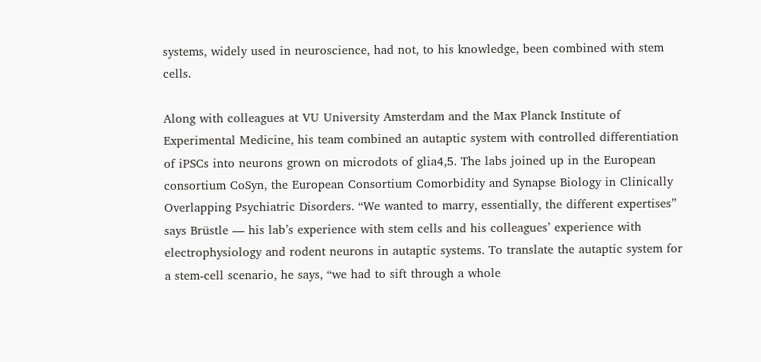systems, widely used in neuroscience, had not, to his knowledge, been combined with stem cells.

Along with colleagues at VU University Amsterdam and the Max Planck Institute of Experimental Medicine, his team combined an autaptic system with controlled differentiation of iPSCs into neurons grown on microdots of glia4,5. The labs joined up in the European consortium CoSyn, the European Consortium Comorbidity and Synapse Biology in Clinically Overlapping Psychiatric Disorders. “We wanted to marry, essentially, the different expertises” says Brüstle — his lab’s experience with stem cells and his colleagues’ experience with electrophysiology and rodent neurons in autaptic systems. To translate the autaptic system for a stem-cell scenario, he says, “we had to sift through a whole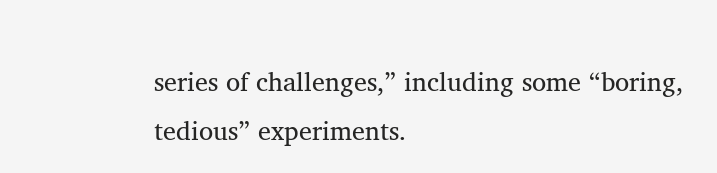series of challenges,” including some “boring, tedious” experiments.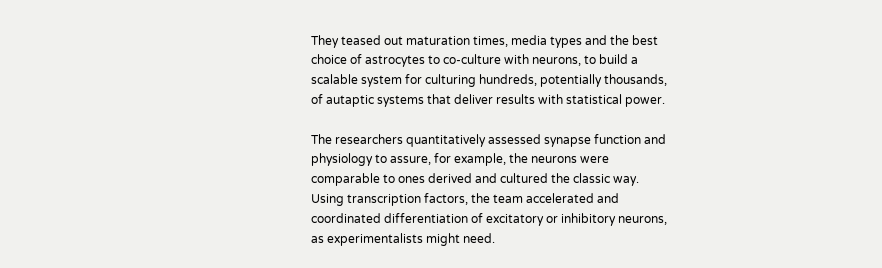They teased out maturation times, media types and the best choice of astrocytes to co-culture with neurons, to build a scalable system for culturing hundreds, potentially thousands, of autaptic systems that deliver results with statistical power.

The researchers quantitatively assessed synapse function and physiology to assure, for example, the neurons were comparable to ones derived and cultured the classic way. Using transcription factors, the team accelerated and coordinated differentiation of excitatory or inhibitory neurons, as experimentalists might need.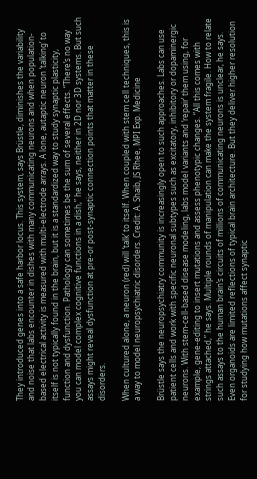They introduced genes into a safe harbor locus. This system, says Brüstle, diminishes the variability and noise that labs encounter in dishes with many communicating neurons and when population-based electrical activity is measured with multi-electrode arrays. A lone, autaptic neuron ‘talking’ to itself is not typically found in the brain, but it is a standardized way to study synaptic plasticity, function and dysfunction. Pathology can sometimes be the sum of several effects. “There’s no way you can model complex cognitive functions in a dish,” he says, neither in 2D nor 3D systems. But such assays might reveal dysfunction at pre-or post-synaptic connection points that matter in these disorders.

When cultured alone, a neuron (red) will ‘talk’ to itself. When coupled with stem cell techniques, this is a way to model neuropsychiatric disorders. Credit: A. Shaib, JS Rhee, MPI Exp. Medicine

Brüstle says the neuropsychiatry community is increasingly open to such approaches. Labs can use patient cells and work with specific neuronal subtypes such as excitatory, inhibitory or dopaminergic neurons. With stem-cell-based disease modeling, labs model variants and ‘repair’ them using, for example, gene-editing to insert mutations and assess phenotypic changes. “All this comes with strings attached,” he says. Multiple rounds of manipulation can make the system fragile. How to relate such assays to the human brain’s circuits of millions of communicating neurons is unclear, he says. Even organoids are limited reflections of typical brain architecture. But they deliver higher resolution for studying how mutations affect synaptic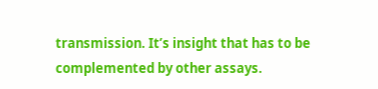transmission. It’s insight that has to be complemented by other assays.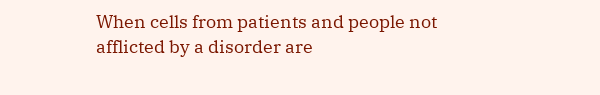When cells from patients and people not afflicted by a disorder are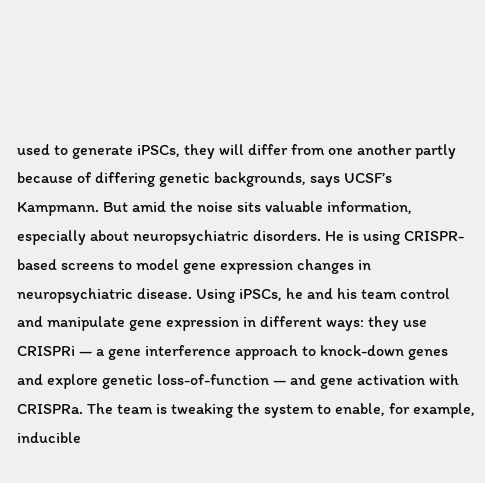used to generate iPSCs, they will differ from one another partly because of differing genetic backgrounds, says UCSF’s Kampmann. But amid the noise sits valuable information, especially about neuropsychiatric disorders. He is using CRISPR-based screens to model gene expression changes in neuropsychiatric disease. Using iPSCs, he and his team control and manipulate gene expression in different ways: they use CRISPRi — a gene interference approach to knock-down genes and explore genetic loss-of-function — and gene activation with CRISPRa. The team is tweaking the system to enable, for example, inducible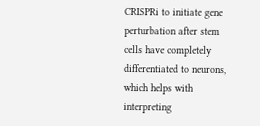CRISPRi to initiate gene perturbation after stem cells have completely differentiated to neurons, which helps with interpreting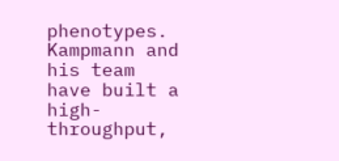phenotypes. Kampmann and his team have built a high-throughput,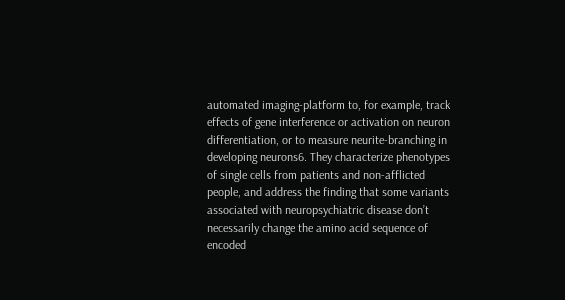automated imaging-platform to, for example, track effects of gene interference or activation on neuron differentiation, or to measure neurite-branching in developing neurons6. They characterize phenotypes of single cells from patients and non-afflicted people, and address the finding that some variants associated with neuropsychiatric disease don’t necessarily change the amino acid sequence of encoded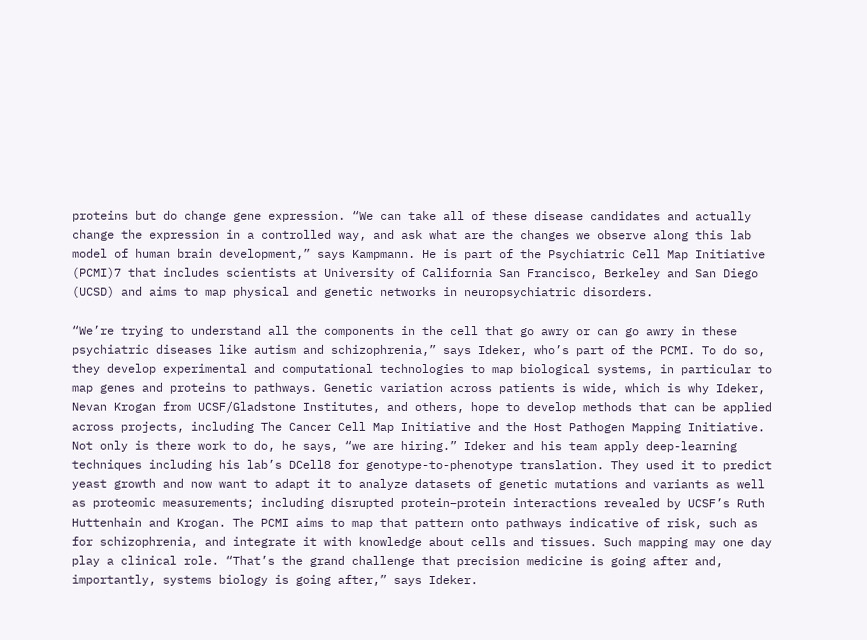proteins but do change gene expression. “We can take all of these disease candidates and actually change the expression in a controlled way, and ask what are the changes we observe along this lab model of human brain development,” says Kampmann. He is part of the Psychiatric Cell Map Initiative (PCMI)7 that includes scientists at University of California San Francisco, Berkeley and San Diego (UCSD) and aims to map physical and genetic networks in neuropsychiatric disorders.

“We’re trying to understand all the components in the cell that go awry or can go awry in these psychiatric diseases like autism and schizophrenia,” says Ideker, who’s part of the PCMI. To do so, they develop experimental and computational technologies to map biological systems, in particular to map genes and proteins to pathways. Genetic variation across patients is wide, which is why Ideker, Nevan Krogan from UCSF/Gladstone Institutes, and others, hope to develop methods that can be applied across projects, including The Cancer Cell Map Initiative and the Host Pathogen Mapping Initiative. Not only is there work to do, he says, “we are hiring.” Ideker and his team apply deep-learning techniques including his lab’s DCell8 for genotype-to-phenotype translation. They used it to predict yeast growth and now want to adapt it to analyze datasets of genetic mutations and variants as well as proteomic measurements; including disrupted protein–protein interactions revealed by UCSF’s Ruth Huttenhain and Krogan. The PCMI aims to map that pattern onto pathways indicative of risk, such as for schizophrenia, and integrate it with knowledge about cells and tissues. Such mapping may one day play a clinical role. “That’s the grand challenge that precision medicine is going after and, importantly, systems biology is going after,” says Ideker.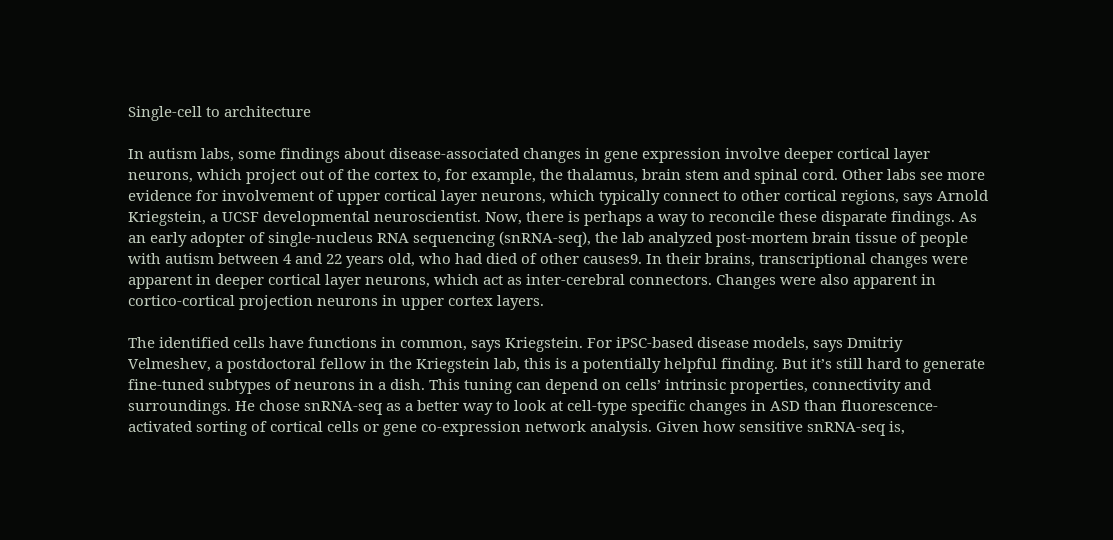Single-cell to architecture

In autism labs, some findings about disease-associated changes in gene expression involve deeper cortical layer neurons, which project out of the cortex to, for example, the thalamus, brain stem and spinal cord. Other labs see more evidence for involvement of upper cortical layer neurons, which typically connect to other cortical regions, says Arnold Kriegstein, a UCSF developmental neuroscientist. Now, there is perhaps a way to reconcile these disparate findings. As an early adopter of single-nucleus RNA sequencing (snRNA-seq), the lab analyzed post-mortem brain tissue of people with autism between 4 and 22 years old, who had died of other causes9. In their brains, transcriptional changes were apparent in deeper cortical layer neurons, which act as inter-cerebral connectors. Changes were also apparent in cortico-cortical projection neurons in upper cortex layers.

The identified cells have functions in common, says Kriegstein. For iPSC-based disease models, says Dmitriy Velmeshev, a postdoctoral fellow in the Kriegstein lab, this is a potentially helpful finding. But it’s still hard to generate fine-tuned subtypes of neurons in a dish. This tuning can depend on cells’ intrinsic properties, connectivity and surroundings. He chose snRNA-seq as a better way to look at cell-type specific changes in ASD than fluorescence-activated sorting of cortical cells or gene co-expression network analysis. Given how sensitive snRNA-seq is,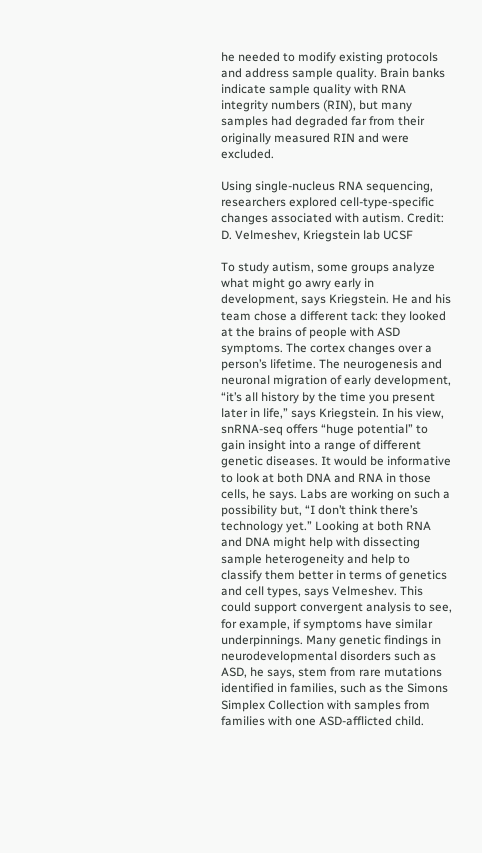he needed to modify existing protocols and address sample quality. Brain banks indicate sample quality with RNA integrity numbers (RIN), but many samples had degraded far from their originally measured RIN and were excluded.

Using single-nucleus RNA sequencing, researchers explored cell-type-specific changes associated with autism. Credit: D. Velmeshev, Kriegstein lab UCSF

To study autism, some groups analyze what might go awry early in development, says Kriegstein. He and his team chose a different tack: they looked at the brains of people with ASD symptoms. The cortex changes over a person’s lifetime. The neurogenesis and neuronal migration of early development, “it’s all history by the time you present later in life,” says Kriegstein. In his view, snRNA-seq offers “huge potential” to gain insight into a range of different genetic diseases. It would be informative to look at both DNA and RNA in those cells, he says. Labs are working on such a possibility but, “I don’t think there’s technology yet.” Looking at both RNA and DNA might help with dissecting sample heterogeneity and help to classify them better in terms of genetics and cell types, says Velmeshev. This could support convergent analysis to see, for example, if symptoms have similar underpinnings. Many genetic findings in neurodevelopmental disorders such as ASD, he says, stem from rare mutations identified in families, such as the Simons Simplex Collection with samples from families with one ASD-afflicted child.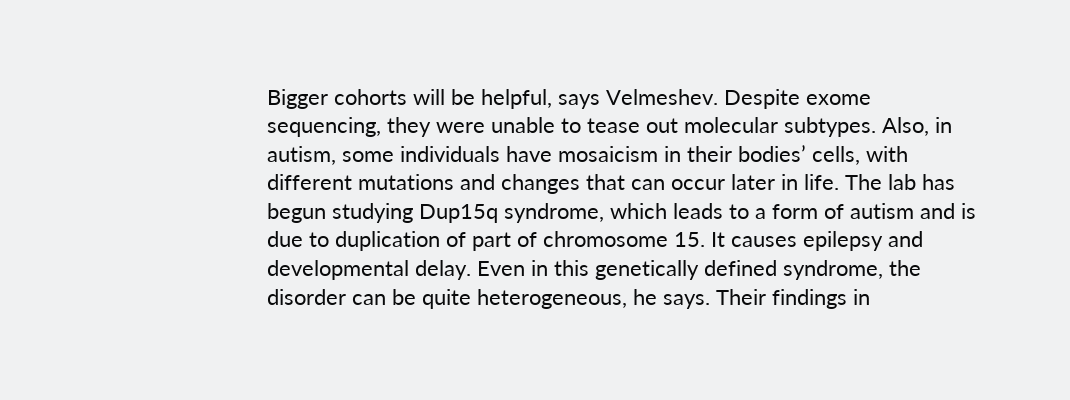Bigger cohorts will be helpful, says Velmeshev. Despite exome sequencing, they were unable to tease out molecular subtypes. Also, in autism, some individuals have mosaicism in their bodies’ cells, with different mutations and changes that can occur later in life. The lab has begun studying Dup15q syndrome, which leads to a form of autism and is due to duplication of part of chromosome 15. It causes epilepsy and developmental delay. Even in this genetically defined syndrome, the disorder can be quite heterogeneous, he says. Their findings in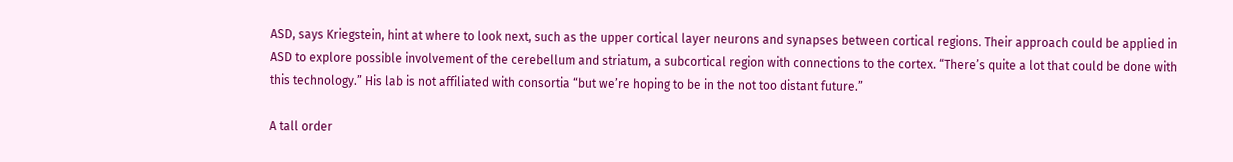ASD, says Kriegstein, hint at where to look next, such as the upper cortical layer neurons and synapses between cortical regions. Their approach could be applied in ASD to explore possible involvement of the cerebellum and striatum, a subcortical region with connections to the cortex. “There’s quite a lot that could be done with this technology.” His lab is not affiliated with consortia “but we’re hoping to be in the not too distant future.”

A tall order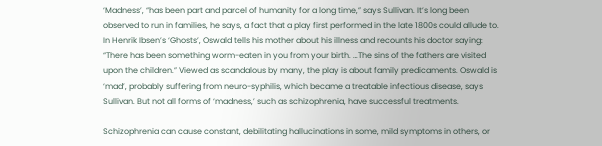‘Madness’, “has been part and parcel of humanity for a long time,” says Sullivan. It’s long been observed to run in families, he says, a fact that a play first performed in the late 1800s could allude to. In Henrik Ibsen’s ‘Ghosts’, Oswald tells his mother about his illness and recounts his doctor saying: “There has been something worm-eaten in you from your birth. …The sins of the fathers are visited upon the children.” Viewed as scandalous by many, the play is about family predicaments. Oswald is ‘mad’, probably suffering from neuro-syphilis, which became a treatable infectious disease, says Sullivan. But not all forms of ‘madness,’ such as schizophrenia, have successful treatments.

Schizophrenia can cause constant, debilitating hallucinations in some, mild symptoms in others, or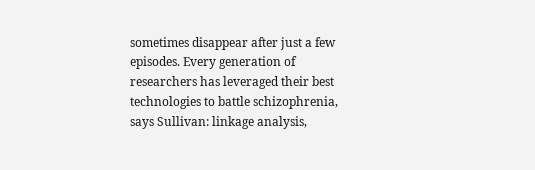sometimes disappear after just a few episodes. Every generation of researchers has leveraged their best technologies to battle schizophrenia, says Sullivan: linkage analysis,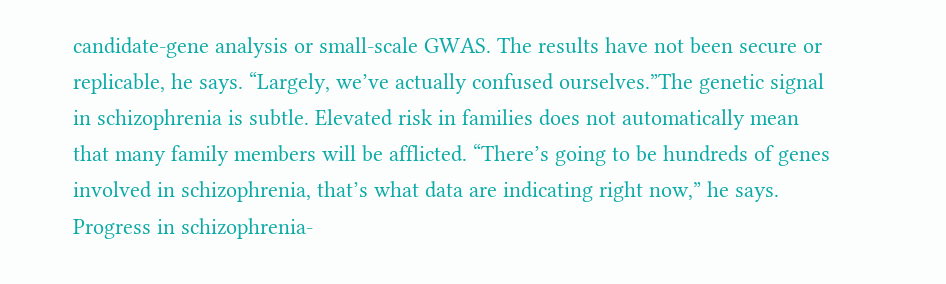candidate-gene analysis or small-scale GWAS. The results have not been secure or replicable, he says. “Largely, we’ve actually confused ourselves.”The genetic signal in schizophrenia is subtle. Elevated risk in families does not automatically mean that many family members will be afflicted. “There’s going to be hundreds of genes involved in schizophrenia, that’s what data are indicating right now,” he says. Progress in schizophrenia-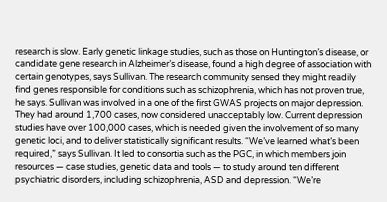research is slow. Early genetic linkage studies, such as those on Huntington’s disease, or candidate gene research in Alzheimer’s disease, found a high degree of association with certain genotypes, says Sullivan. The research community sensed they might readily find genes responsible for conditions such as schizophrenia, which has not proven true, he says. Sullivan was involved in a one of the first GWAS projects on major depression. They had around 1,700 cases, now considered unacceptably low. Current depression studies have over 100,000 cases, which is needed given the involvement of so many genetic loci, and to deliver statistically significant results. “We’ve learned what’s been required,” says Sullivan. It led to consortia such as the PGC, in which members join resources — case studies, genetic data and tools — to study around ten different psychiatric disorders, including schizophrenia, ASD and depression. “We’re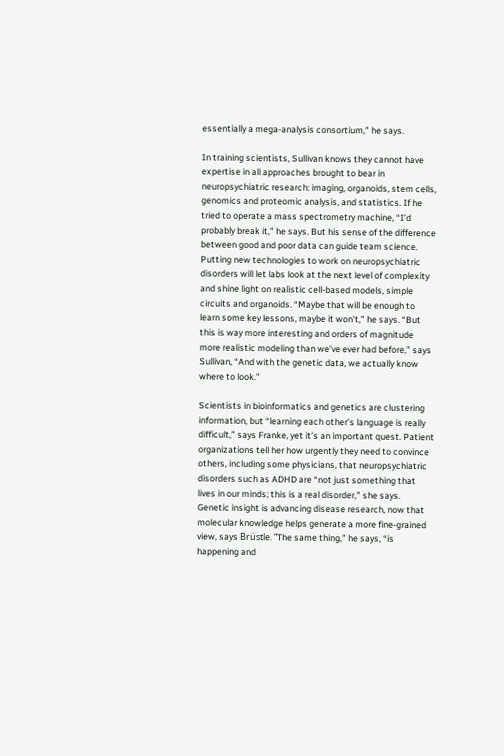essentially a mega-analysis consortium,” he says.

In training scientists, Sullivan knows they cannot have expertise in all approaches brought to bear in neuropsychiatric research: imaging, organoids, stem cells, genomics and proteomic analysis, and statistics. If he tried to operate a mass spectrometry machine, “I’d probably break it,” he says. But his sense of the difference between good and poor data can guide team science. Putting new technologies to work on neuropsychiatric disorders will let labs look at the next level of complexity and shine light on realistic cell-based models, simple circuits and organoids. “Maybe that will be enough to learn some key lessons, maybe it won’t,” he says. “But this is way more interesting and orders of magnitude more realistic modeling than we’ve ever had before,” says Sullivan, “And with the genetic data, we actually know where to look.”

Scientists in bioinformatics and genetics are clustering information, but “learning each other’s language is really difficult,” says Franke, yet it’s an important quest. Patient organizations tell her how urgently they need to convince others, including some physicians, that neuropsychiatric disorders such as ADHD are “not just something that lives in our minds; this is a real disorder,” she says. Genetic insight is advancing disease research, now that molecular knowledge helps generate a more fine-grained view, says Brüstle. “The same thing,” he says, “is happening and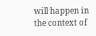will happen in the context of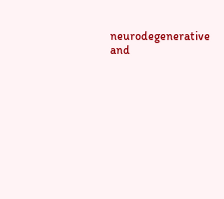neurodegenerative and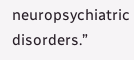neuropsychiatric disorders.”